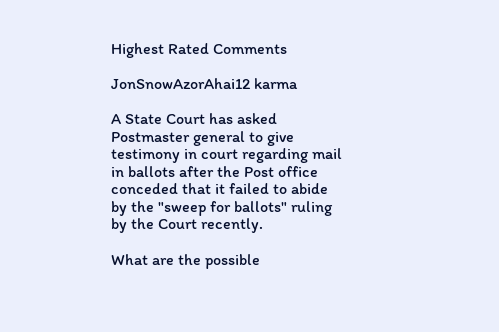Highest Rated Comments

JonSnowAzorAhai12 karma

A State Court has asked Postmaster general to give testimony in court regarding mail in ballots after the Post office conceded that it failed to abide by the "sweep for ballots" ruling by the Court recently.

What are the possible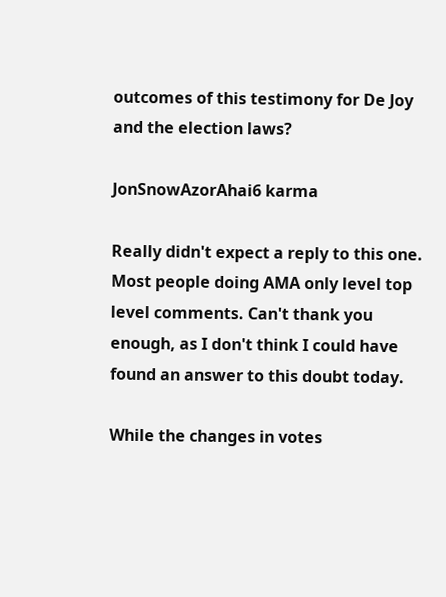outcomes of this testimony for De Joy and the election laws?

JonSnowAzorAhai6 karma

Really didn't expect a reply to this one. Most people doing AMA only level top level comments. Can't thank you enough, as I don't think I could have found an answer to this doubt today.

While the changes in votes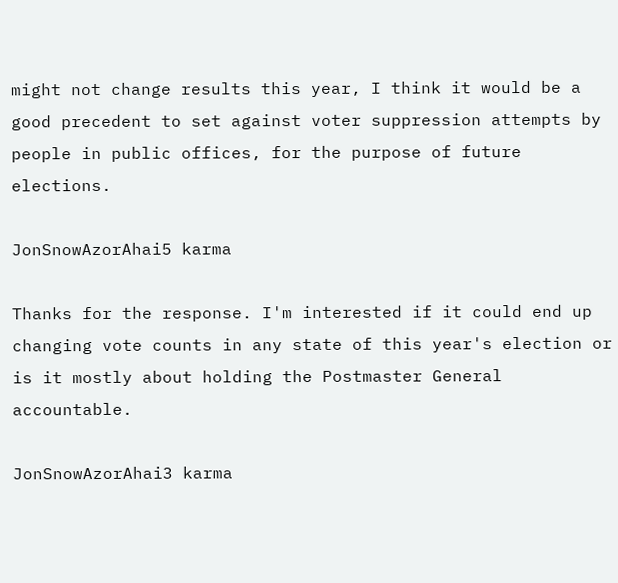might not change results this year, I think it would be a good precedent to set against voter suppression attempts by people in public offices, for the purpose of future elections.

JonSnowAzorAhai5 karma

Thanks for the response. I'm interested if it could end up changing vote counts in any state of this year's election or is it mostly about holding the Postmaster General accountable.

JonSnowAzorAhai3 karma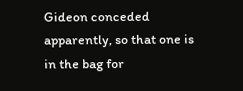Gideon conceded apparently, so that one is in the bag for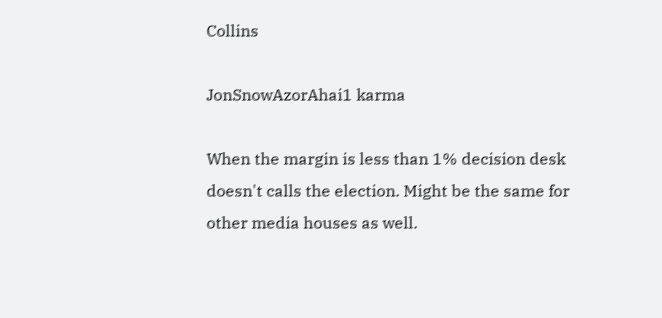Collins

JonSnowAzorAhai1 karma

When the margin is less than 1% decision desk doesn't calls the election. Might be the same for other media houses as well.